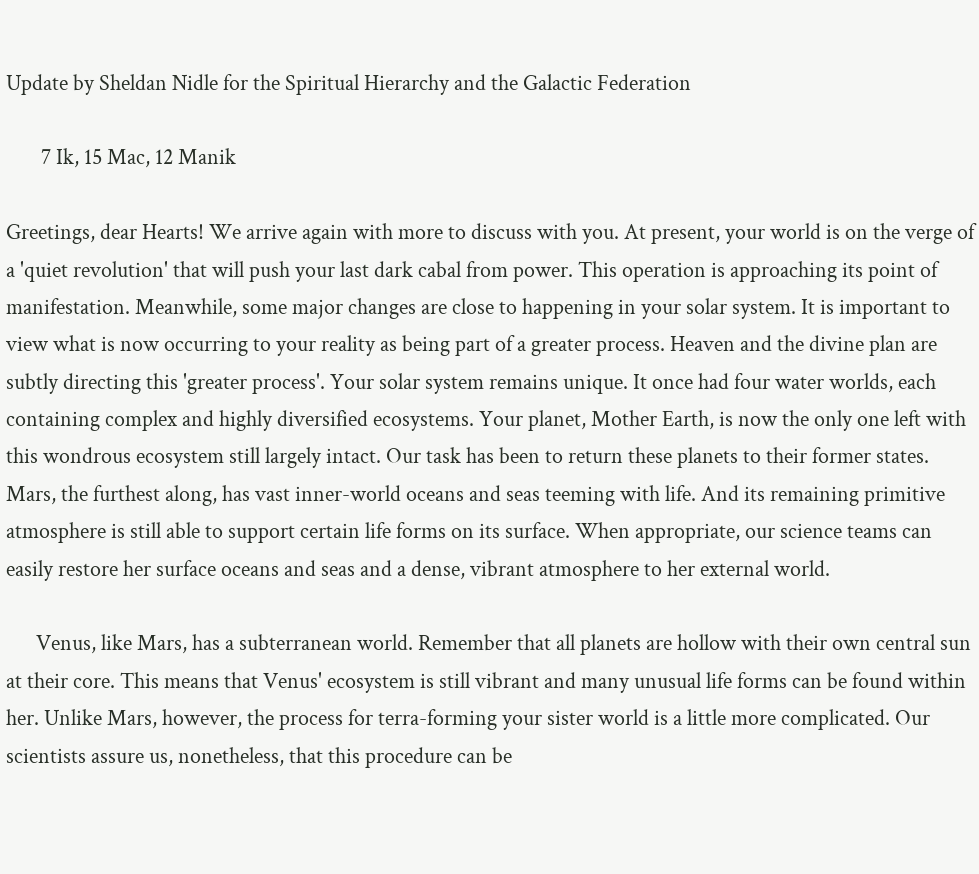Update by Sheldan Nidle for the Spiritual Hierarchy and the Galactic Federation

       7 Ik, 15 Mac, 12 Manik

Greetings, dear Hearts! We arrive again with more to discuss with you. At present, your world is on the verge of a 'quiet revolution' that will push your last dark cabal from power. This operation is approaching its point of manifestation. Meanwhile, some major changes are close to happening in your solar system. It is important to view what is now occurring to your reality as being part of a greater process. Heaven and the divine plan are subtly directing this 'greater process'. Your solar system remains unique. It once had four water worlds, each containing complex and highly diversified ecosystems. Your planet, Mother Earth, is now the only one left with this wondrous ecosystem still largely intact. Our task has been to return these planets to their former states. Mars, the furthest along, has vast inner-world oceans and seas teeming with life. And its remaining primitive atmosphere is still able to support certain life forms on its surface. When appropriate, our science teams can easily restore her surface oceans and seas and a dense, vibrant atmosphere to her external world.

      Venus, like Mars, has a subterranean world. Remember that all planets are hollow with their own central sun at their core. This means that Venus' ecosystem is still vibrant and many unusual life forms can be found within her. Unlike Mars, however, the process for terra-forming your sister world is a little more complicated. Our scientists assure us, nonetheless, that this procedure can be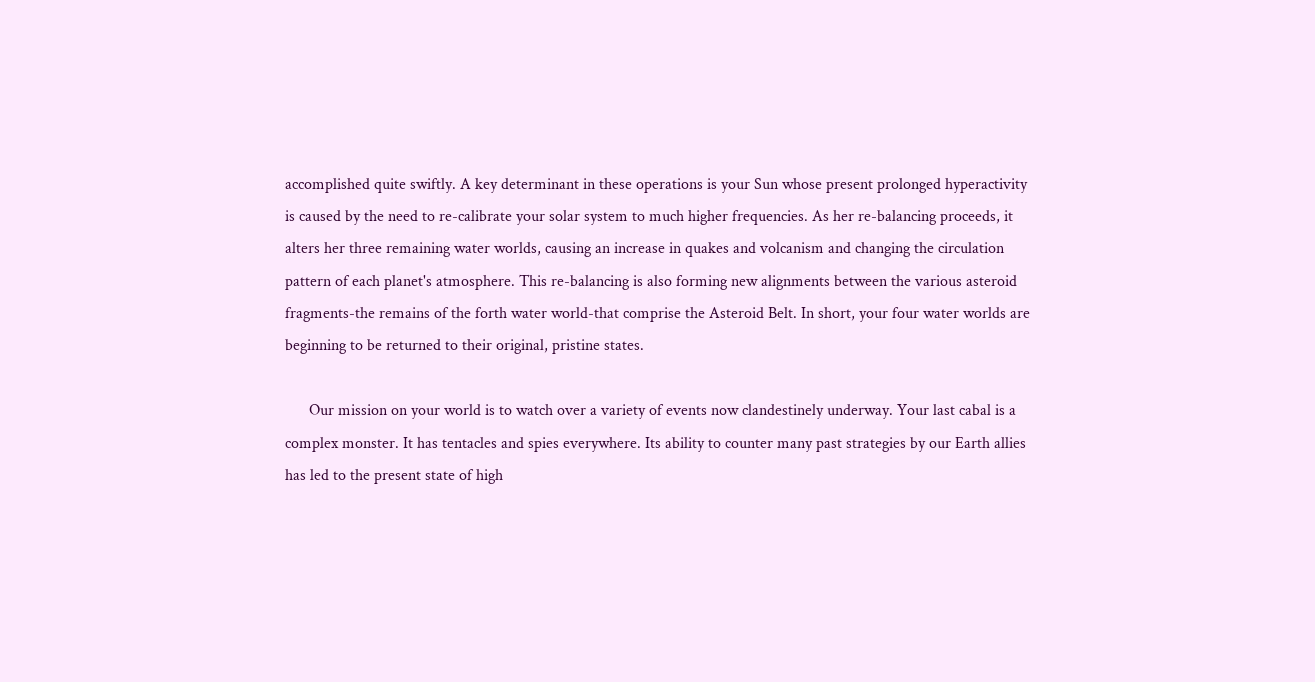accomplished quite swiftly. A key determinant in these operations is your Sun whose present prolonged hyperactivity is caused by the need to re-calibrate your solar system to much higher frequencies. As her re-balancing proceeds, it alters her three remaining water worlds, causing an increase in quakes and volcanism and changing the circulation pattern of each planet's atmosphere. This re-balancing is also forming new alignments between the various asteroid fragments-the remains of the forth water world-that comprise the Asteroid Belt. In short, your four water worlds are beginning to be returned to their original, pristine states.

      Our mission on your world is to watch over a variety of events now clandestinely underway. Your last cabal is a complex monster. It has tentacles and spies everywhere. Its ability to counter many past strategies by our Earth allies has led to the present state of high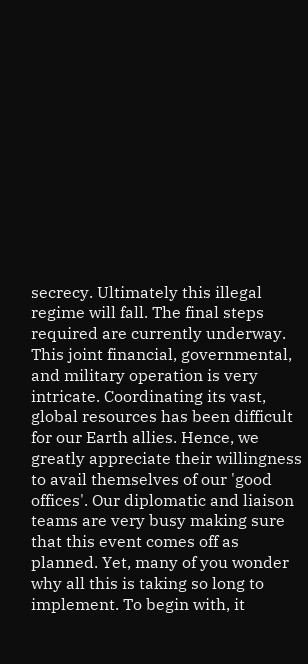secrecy. Ultimately this illegal regime will fall. The final steps required are currently underway. This joint financial, governmental, and military operation is very intricate. Coordinating its vast, global resources has been difficult for our Earth allies. Hence, we greatly appreciate their willingness to avail themselves of our 'good offices'. Our diplomatic and liaison teams are very busy making sure that this event comes off as planned. Yet, many of you wonder why all this is taking so long to implement. To begin with, it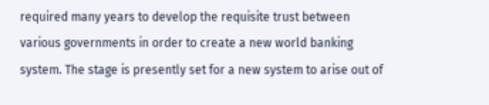required many years to develop the requisite trust between various governments in order to create a new world banking system. The stage is presently set for a new system to arise out of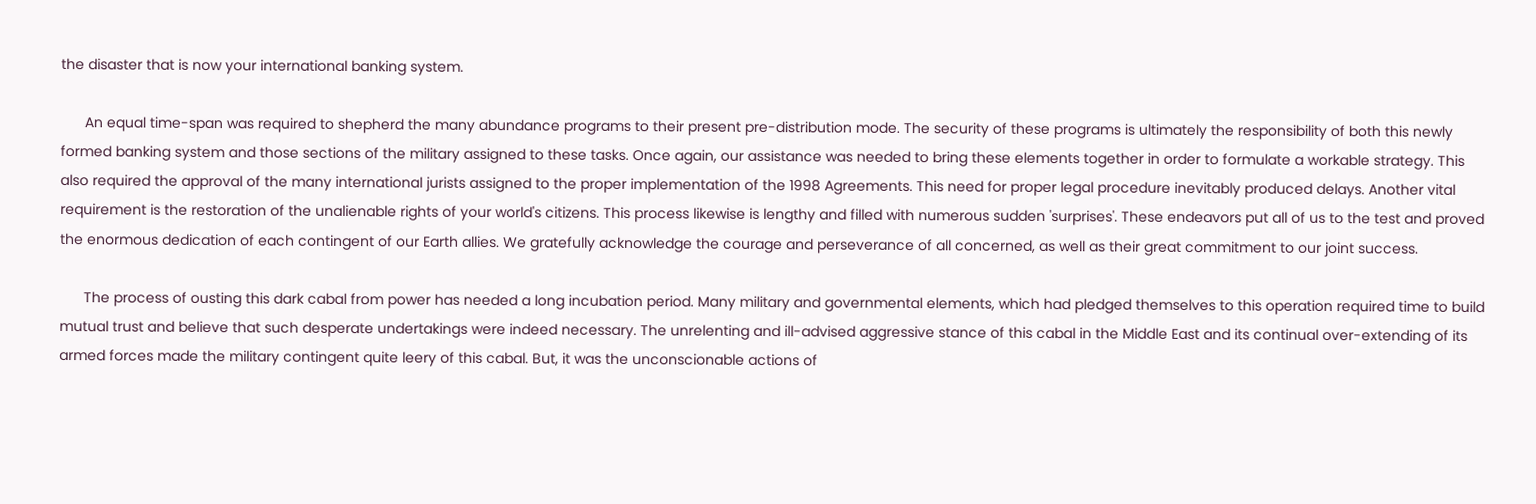the disaster that is now your international banking system.

      An equal time-span was required to shepherd the many abundance programs to their present pre-distribution mode. The security of these programs is ultimately the responsibility of both this newly formed banking system and those sections of the military assigned to these tasks. Once again, our assistance was needed to bring these elements together in order to formulate a workable strategy. This also required the approval of the many international jurists assigned to the proper implementation of the 1998 Agreements. This need for proper legal procedure inevitably produced delays. Another vital requirement is the restoration of the unalienable rights of your world's citizens. This process likewise is lengthy and filled with numerous sudden 'surprises'. These endeavors put all of us to the test and proved the enormous dedication of each contingent of our Earth allies. We gratefully acknowledge the courage and perseverance of all concerned, as well as their great commitment to our joint success.

      The process of ousting this dark cabal from power has needed a long incubation period. Many military and governmental elements, which had pledged themselves to this operation required time to build mutual trust and believe that such desperate undertakings were indeed necessary. The unrelenting and ill-advised aggressive stance of this cabal in the Middle East and its continual over-extending of its armed forces made the military contingent quite leery of this cabal. But, it was the unconscionable actions of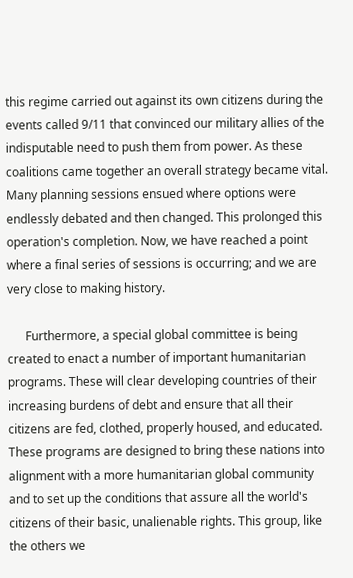this regime carried out against its own citizens during the events called 9/11 that convinced our military allies of the indisputable need to push them from power. As these coalitions came together an overall strategy became vital. Many planning sessions ensued where options were endlessly debated and then changed. This prolonged this operation's completion. Now, we have reached a point where a final series of sessions is occurring; and we are very close to making history.

      Furthermore, a special global committee is being created to enact a number of important humanitarian programs. These will clear developing countries of their increasing burdens of debt and ensure that all their citizens are fed, clothed, properly housed, and educated. These programs are designed to bring these nations into alignment with a more humanitarian global community and to set up the conditions that assure all the world's citizens of their basic, unalienable rights. This group, like the others we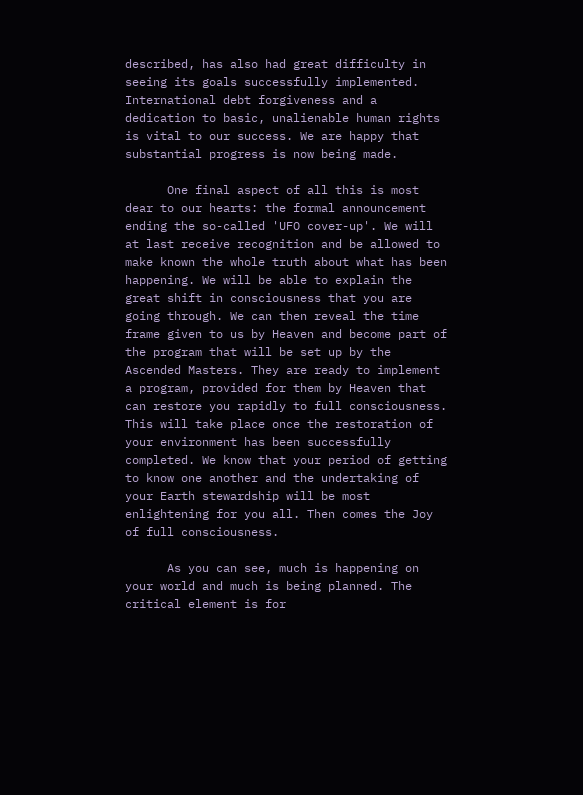described, has also had great difficulty in seeing its goals successfully implemented. International debt forgiveness and a dedication to basic, unalienable human rights is vital to our success. We are happy that substantial progress is now being made.

      One final aspect of all this is most dear to our hearts: the formal announcement ending the so-called 'UFO cover-up'. We will at last receive recognition and be allowed to make known the whole truth about what has been happening. We will be able to explain the great shift in consciousness that you are going through. We can then reveal the time frame given to us by Heaven and become part of the program that will be set up by the Ascended Masters. They are ready to implement a program, provided for them by Heaven that can restore you rapidly to full consciousness. This will take place once the restoration of your environment has been successfully completed. We know that your period of getting to know one another and the undertaking of your Earth stewardship will be most enlightening for you all. Then comes the Joy of full consciousness.

      As you can see, much is happening on your world and much is being planned. The critical element is for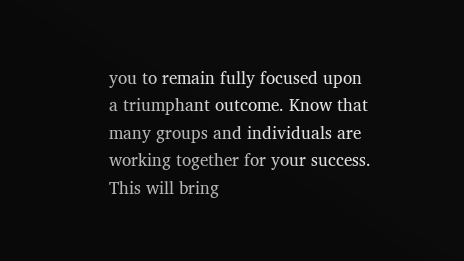you to remain fully focused upon a triumphant outcome. Know that many groups and individuals are working together for your success. This will bring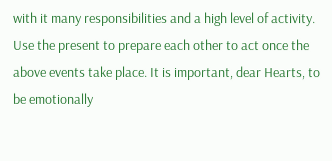with it many responsibilities and a high level of activity. Use the present to prepare each other to act once the above events take place. It is important, dear Hearts, to be emotionally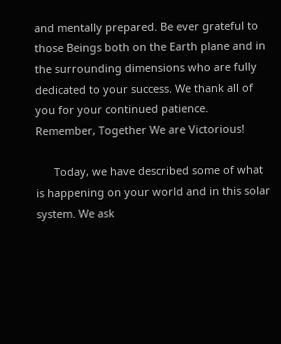and mentally prepared. Be ever grateful to those Beings both on the Earth plane and in the surrounding dimensions who are fully dedicated to your success. We thank all of you for your continued patience. Remember, Together We are Victorious!

      Today, we have described some of what is happening on your world and in this solar system. We ask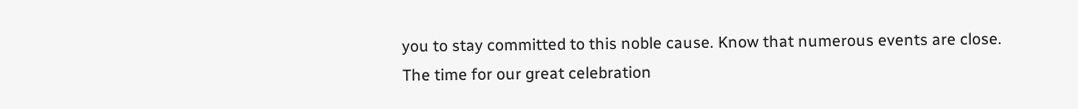you to stay committed to this noble cause. Know that numerous events are close. The time for our great celebration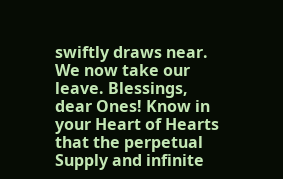swiftly draws near. We now take our leave. Blessings, dear Ones! Know in your Heart of Hearts that the perpetual Supply and infinite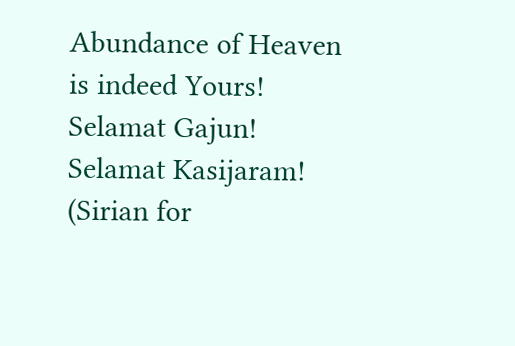Abundance of Heaven is indeed Yours! Selamat Gajun! Selamat Kasijaram! (Sirian for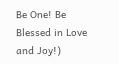Be One! Be Blessed in Love and Joy!)